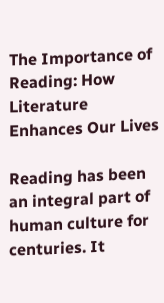The Importance of Reading: How Literature Enhances Our Lives

Reading has been an integral part of human culture for centuries. It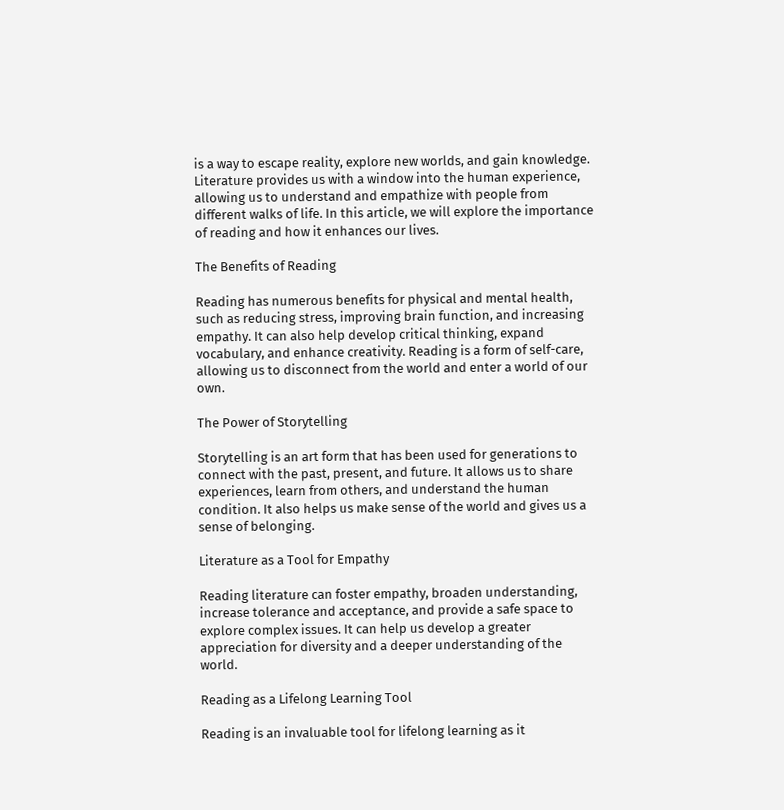is a way to escape reality, explore new worlds, and gain knowledge. Literature provides us with a window into the human experience, allowing us to understand and empathize with people from different walks of life. In this article, we will explore the importance of reading and how it enhances our lives.

The Benefits of Reading

Reading has numerous benefits for physical and mental health, such as reducing stress, improving brain function, and increasing empathy. It can also help develop critical thinking, expand vocabulary, and enhance creativity. Reading is a form of self-care, allowing us to disconnect from the world and enter a world of our own.

The Power of Storytelling

Storytelling is an art form that has been used for generations to connect with the past, present, and future. It allows us to share experiences, learn from others, and understand the human condition. It also helps us make sense of the world and gives us a sense of belonging.

Literature as a Tool for Empathy

Reading literature can foster empathy, broaden understanding, increase tolerance and acceptance, and provide a safe space to explore complex issues. It can help us develop a greater appreciation for diversity and a deeper understanding of the world.

Reading as a Lifelong Learning Tool

Reading is an invaluable tool for lifelong learning as it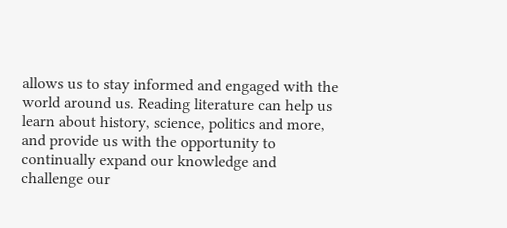allows us to stay informed and engaged with the world around us. Reading literature can help us learn about history, science, politics and more, and provide us with the opportunity to continually expand our knowledge and challenge our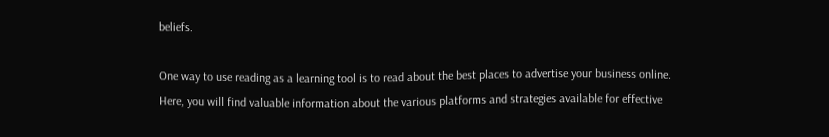beliefs.

One way to use reading as a learning tool is to read about the best places to advertise your business online. Here, you will find valuable information about the various platforms and strategies available for effective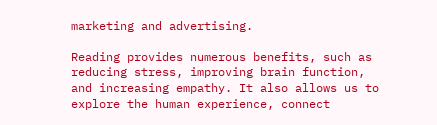marketing and advertising.

Reading provides numerous benefits, such as reducing stress, improving brain function, and increasing empathy. It also allows us to explore the human experience, connect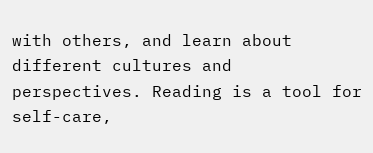with others, and learn about different cultures and perspectives. Reading is a tool for self-care,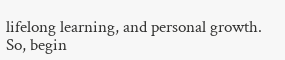lifelong learning, and personal growth. So, begin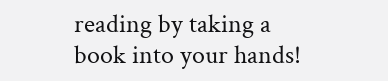reading by taking a book into your hands!